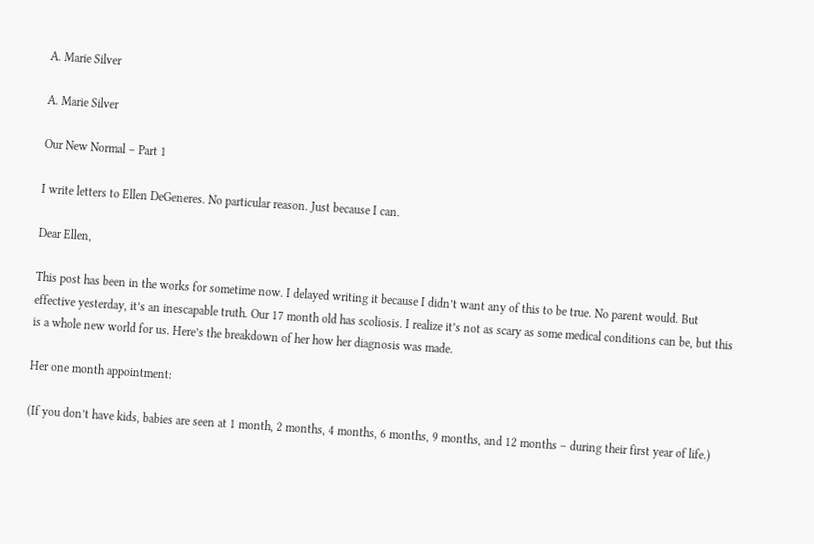A. Marie Silver

A. Marie Silver

Our New Normal – Part 1

I write letters to Ellen DeGeneres. No particular reason. Just because I can.

Dear Ellen,

This post has been in the works for sometime now. I delayed writing it because I didn’t want any of this to be true. No parent would. But effective yesterday, it’s an inescapable truth. Our 17 month old has scoliosis. I realize it’s not as scary as some medical conditions can be, but this is a whole new world for us. Here’s the breakdown of her how her diagnosis was made.

Her one month appointment:

(If you don’t have kids, babies are seen at 1 month, 2 months, 4 months, 6 months, 9 months, and 12 months – during their first year of life.)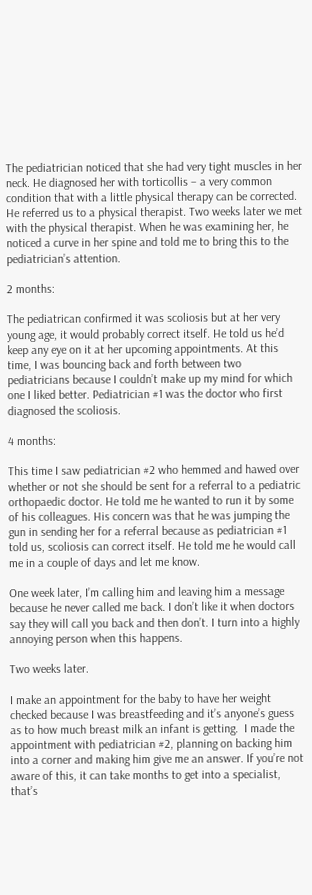The pediatrician noticed that she had very tight muscles in her neck. He diagnosed her with torticollis – a very common condition that with a little physical therapy can be corrected. He referred us to a physical therapist. Two weeks later we met with the physical therapist. When he was examining her, he noticed a curve in her spine and told me to bring this to the pediatrician’s attention.

2 months:

The pediatrican confirmed it was scoliosis but at her very young age, it would probably correct itself. He told us he’d keep any eye on it at her upcoming appointments. At this time, I was bouncing back and forth between two pediatricians because I couldn’t make up my mind for which one I liked better. Pediatrician #1 was the doctor who first diagnosed the scoliosis.

4 months:

This time I saw pediatrician #2 who hemmed and hawed over whether or not she should be sent for a referral to a pediatric orthopaedic doctor. He told me he wanted to run it by some of his colleagues. His concern was that he was jumping the gun in sending her for a referral because as pediatrician #1 told us, scoliosis can correct itself. He told me he would call me in a couple of days and let me know.

One week later, I’m calling him and leaving him a message because he never called me back. I don’t like it when doctors say they will call you back and then don’t. I turn into a highly annoying person when this happens.

Two weeks later.

I make an appointment for the baby to have her weight checked because I was breastfeeding and it’s anyone’s guess as to how much breast milk an infant is getting.  I made the appointment with pediatrician #2, planning on backing him into a corner and making him give me an answer. If you’re not aware of this, it can take months to get into a specialist, that’s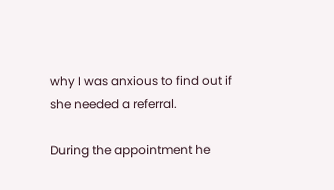why I was anxious to find out if she needed a referral.

During the appointment he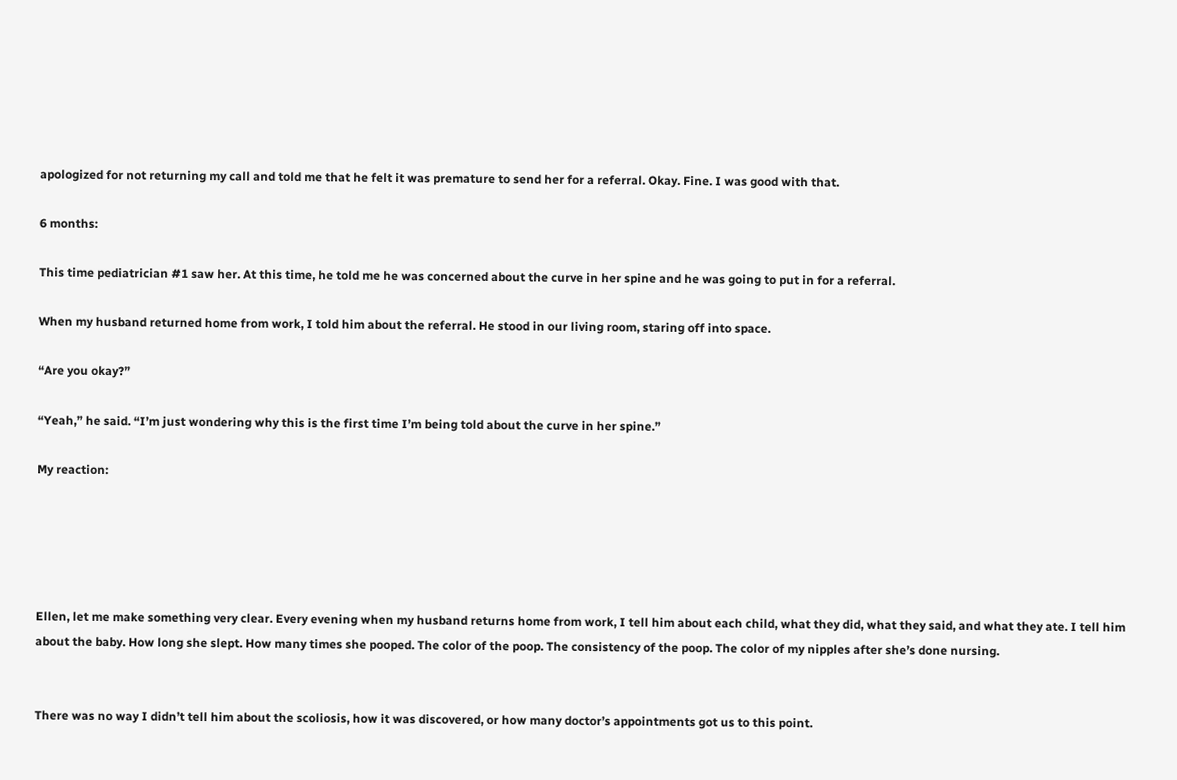apologized for not returning my call and told me that he felt it was premature to send her for a referral. Okay. Fine. I was good with that.

6 months:

This time pediatrician #1 saw her. At this time, he told me he was concerned about the curve in her spine and he was going to put in for a referral.

When my husband returned home from work, I told him about the referral. He stood in our living room, staring off into space.

“Are you okay?”

“Yeah,” he said. “I’m just wondering why this is the first time I’m being told about the curve in her spine.”

My reaction:





Ellen, let me make something very clear. Every evening when my husband returns home from work, I tell him about each child, what they did, what they said, and what they ate. I tell him about the baby. How long she slept. How many times she pooped. The color of the poop. The consistency of the poop. The color of my nipples after she’s done nursing.


There was no way I didn’t tell him about the scoliosis, how it was discovered, or how many doctor’s appointments got us to this point.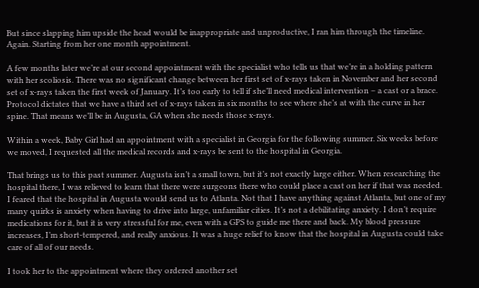But since slapping him upside the head would be inappropriate and unproductive, I ran him through the timeline. Again. Starting from her one month appointment.

A few months later we’re at our second appointment with the specialist who tells us that we’re in a holding pattern with her scoliosis. There was no significant change between her first set of x-rays taken in November and her second set of x-rays taken the first week of January. It’s too early to tell if she’ll need medical intervention – a cast or a brace. Protocol dictates that we have a third set of x-rays taken in six months to see where she’s at with the curve in her spine. That means we’ll be in Augusta, GA when she needs those x-rays.

Within a week, Baby Girl had an appointment with a specialist in Georgia for the following summer. Six weeks before we moved, I requested all the medical records and x-rays be sent to the hospital in Georgia.

That brings us to this past summer. Augusta isn’t a small town, but it’s not exactly large either. When researching the hospital there, I was relieved to learn that there were surgeons there who could place a cast on her if that was needed. I feared that the hospital in Augusta would send us to Atlanta. Not that I have anything against Atlanta, but one of my many quirks is anxiety when having to drive into large, unfamiliar cities. It’s not a debilitating anxiety. I don’t require medications for it, but it is very stressful for me, even with a GPS to guide me there and back. My blood pressure increases, I’m short-tempered, and really anxious. It was a huge relief to know that the hospital in Augusta could take care of all of our needs.

I took her to the appointment where they ordered another set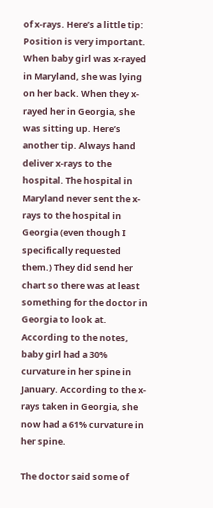of x-rays. Here’s a little tip: Position is very important. When baby girl was x-rayed in Maryland, she was lying on her back. When they x-rayed her in Georgia, she was sitting up. Here’s another tip. Always hand deliver x-rays to the hospital. The hospital in Maryland never sent the x-rays to the hospital in Georgia (even though I specifically requested them.) They did send her chart so there was at least something for the doctor in Georgia to look at. According to the notes, baby girl had a 30% curvature in her spine in January. According to the x-rays taken in Georgia, she now had a 61% curvature in her spine.

The doctor said some of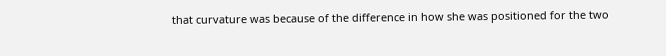that curvature was because of the difference in how she was positioned for the two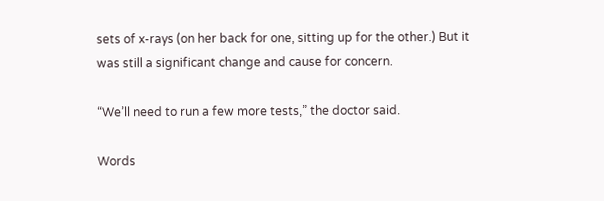sets of x-rays (on her back for one, sitting up for the other.) But it was still a significant change and cause for concern.

“We’ll need to run a few more tests,” the doctor said.

Words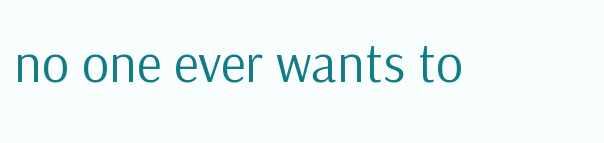no one ever wants to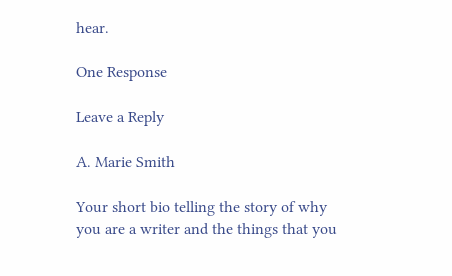hear.

One Response

Leave a Reply

A. Marie Smith

Your short bio telling the story of why you are a writer and the things that you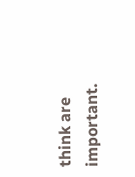think are important.